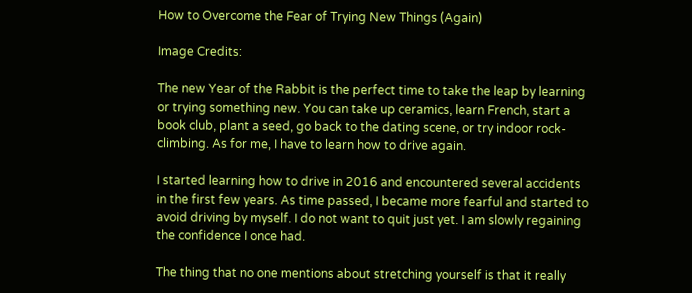How to Overcome the Fear of Trying New Things (Again)

Image Credits:

The new Year of the Rabbit is the perfect time to take the leap by learning or trying something new. You can take up ceramics, learn French, start a book club, plant a seed, go back to the dating scene, or try indoor rock-climbing. As for me, I have to learn how to drive again.

I started learning how to drive in 2016 and encountered several accidents in the first few years. As time passed, I became more fearful and started to avoid driving by myself. I do not want to quit just yet. I am slowly regaining the confidence I once had.

The thing that no one mentions about stretching yourself is that it really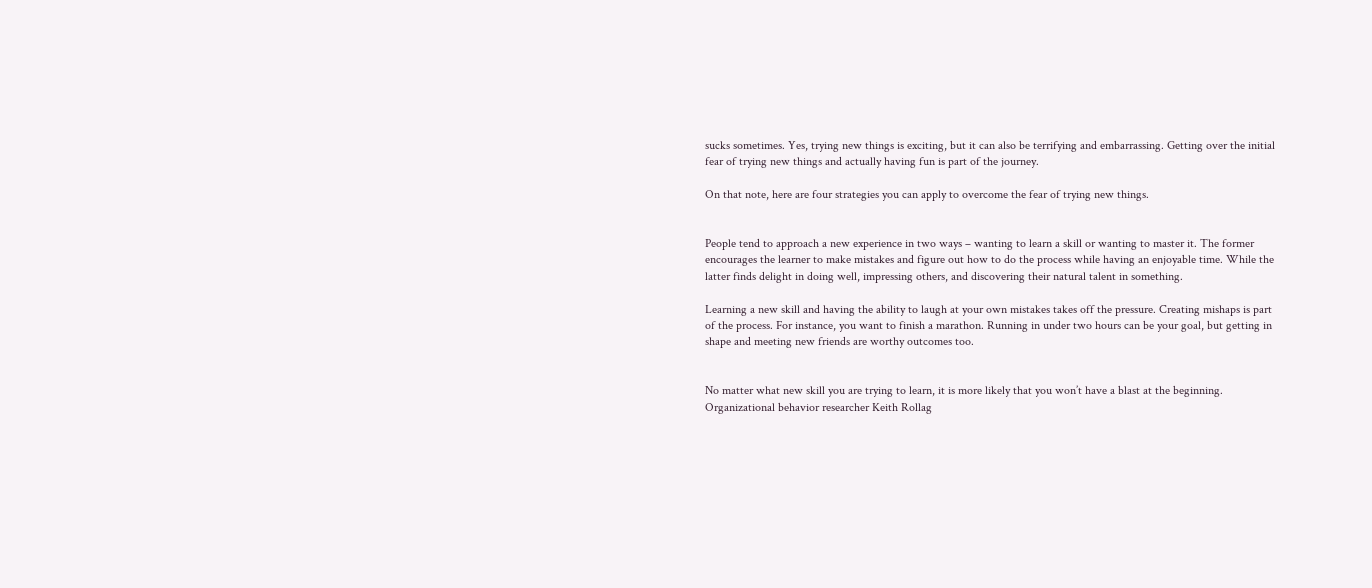sucks sometimes. Yes, trying new things is exciting, but it can also be terrifying and embarrassing. Getting over the initial fear of trying new things and actually having fun is part of the journey.

On that note, here are four strategies you can apply to overcome the fear of trying new things.


People tend to approach a new experience in two ways – wanting to learn a skill or wanting to master it. The former encourages the learner to make mistakes and figure out how to do the process while having an enjoyable time. While the latter finds delight in doing well, impressing others, and discovering their natural talent in something.

Learning a new skill and having the ability to laugh at your own mistakes takes off the pressure. Creating mishaps is part of the process. For instance, you want to finish a marathon. Running in under two hours can be your goal, but getting in shape and meeting new friends are worthy outcomes too.


No matter what new skill you are trying to learn, it is more likely that you won’t have a blast at the beginning. Organizational behavior researcher Keith Rollag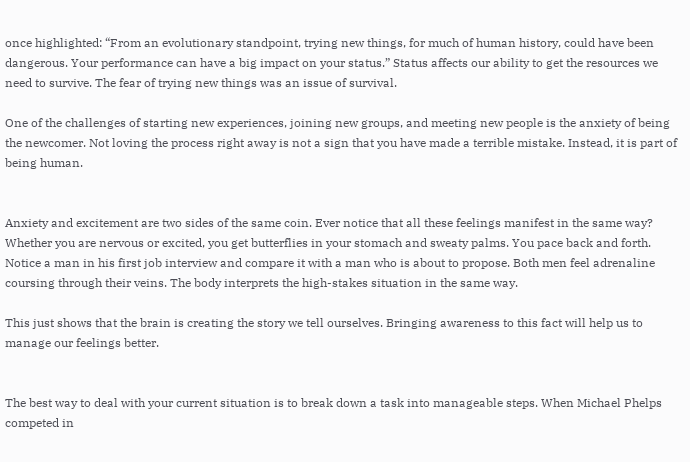once highlighted: “From an evolutionary standpoint, trying new things, for much of human history, could have been dangerous. Your performance can have a big impact on your status.” Status affects our ability to get the resources we need to survive. The fear of trying new things was an issue of survival.

One of the challenges of starting new experiences, joining new groups, and meeting new people is the anxiety of being the newcomer. Not loving the process right away is not a sign that you have made a terrible mistake. Instead, it is part of being human.


Anxiety and excitement are two sides of the same coin. Ever notice that all these feelings manifest in the same way? Whether you are nervous or excited, you get butterflies in your stomach and sweaty palms. You pace back and forth. Notice a man in his first job interview and compare it with a man who is about to propose. Both men feel adrenaline coursing through their veins. The body interprets the high-stakes situation in the same way.

This just shows that the brain is creating the story we tell ourselves. Bringing awareness to this fact will help us to manage our feelings better.


The best way to deal with your current situation is to break down a task into manageable steps. When Michael Phelps competed in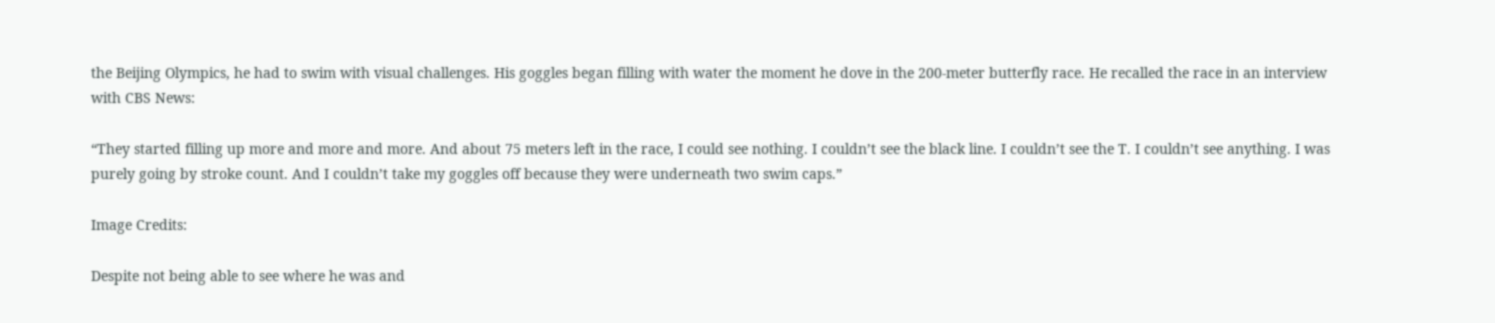the Beijing Olympics, he had to swim with visual challenges. His goggles began filling with water the moment he dove in the 200-meter butterfly race. He recalled the race in an interview with CBS News:

“They started filling up more and more and more. And about 75 meters left in the race, I could see nothing. I couldn’t see the black line. I couldn’t see the T. I couldn’t see anything. I was purely going by stroke count. And I couldn’t take my goggles off because they were underneath two swim caps.”

Image Credits:

Despite not being able to see where he was and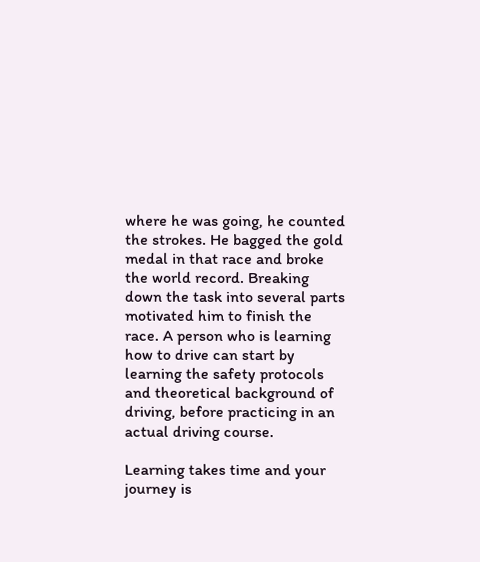where he was going, he counted the strokes. He bagged the gold medal in that race and broke the world record. Breaking down the task into several parts motivated him to finish the race. A person who is learning how to drive can start by learning the safety protocols and theoretical background of driving, before practicing in an actual driving course.

Learning takes time and your journey is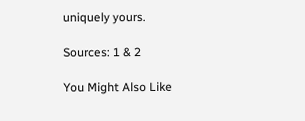uniquely yours.

Sources: 1 & 2

You Might Also Like